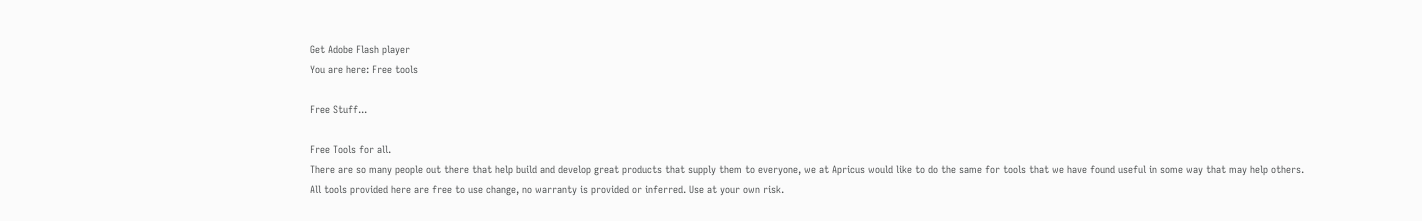Get Adobe Flash player
You are here: Free tools

Free Stuff...

Free Tools for all.
There are so many people out there that help build and develop great products that supply them to everyone, we at Apricus would like to do the same for tools that we have found useful in some way that may help others.
All tools provided here are free to use change, no warranty is provided or inferred. Use at your own risk.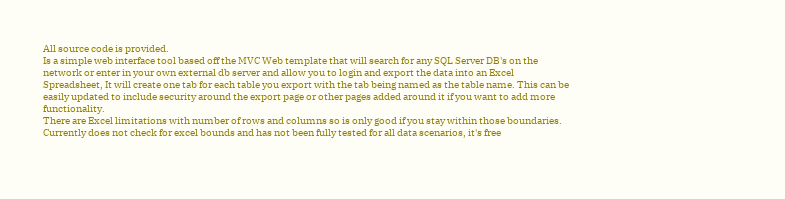All source code is provided.
Is a simple web interface tool based off the MVC Web template that will search for any SQL Server DB's on the network or enter in your own external db server and allow you to login and export the data into an Excel Spreadsheet, It will create one tab for each table you export with the tab being named as the table name. This can be easily updated to include security around the export page or other pages added around it if you want to add more functionality.
There are Excel limitations with number of rows and columns so is only good if you stay within those boundaries. Currently does not check for excel bounds and has not been fully tested for all data scenarios, it's free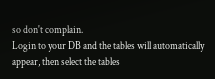so don't complain.
Login to your DB and the tables will automatically appear, then select the tables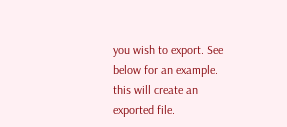you wish to export. See below for an example. this will create an exported file.